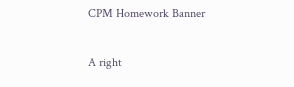CPM Homework Banner

A right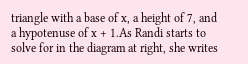triangle with a base of x, a height of 7, and a hypotenuse of x + 1.As Randi starts to solve for in the diagram at right, she writes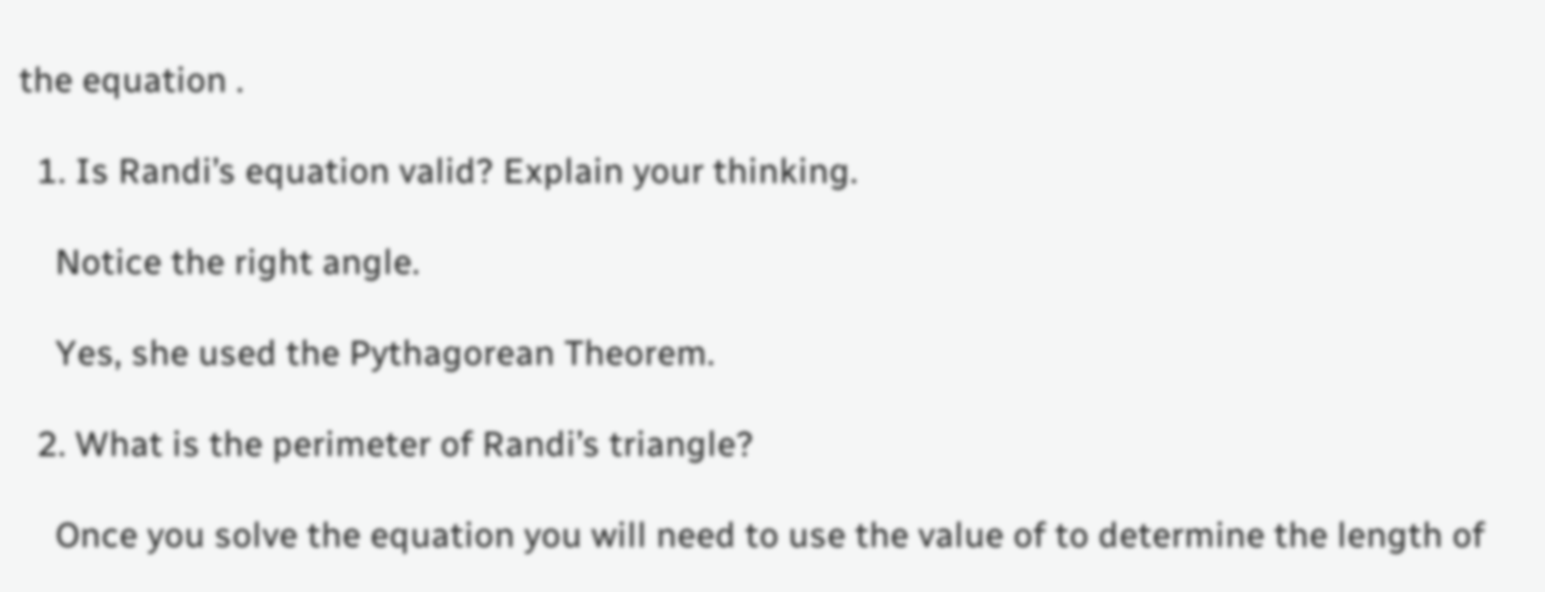the equation .

  1. Is Randi’s equation valid? Explain your thinking.

    Notice the right angle.

    Yes, she used the Pythagorean Theorem.

  2. What is the perimeter of Randi’s triangle?

    Once you solve the equation you will need to use the value of to determine the length of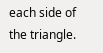each side of the triangle.